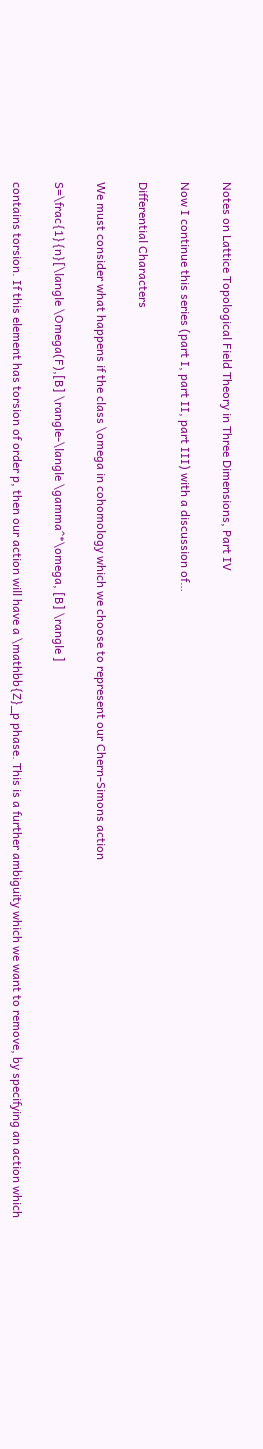Notes on Lattice Topological Field Theory in Three Dimensions, Part IV

Now I continue this series (part I, part II, part III) with a discussion of…

Differential Characters

We must consider what happens if the class \omega in cohomology which we choose to represent our Chern-Simons action

S=\frac{1}{n}[\langle \Omega(F),[B] \rangle-\langle \gamma^*\omega, [B] \rangle ]

contains torsion. If this element has torsion of order p, then our action will have a \mathbb{Z}_p phase. This is a further ambiguity which we want to remove, by specifying an action which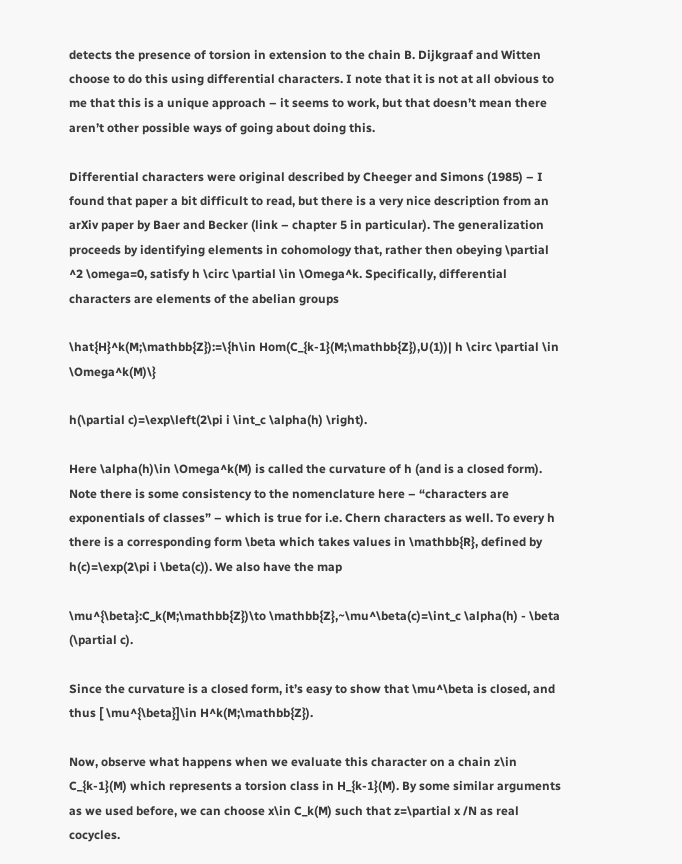detects the presence of torsion in extension to the chain B. Dijkgraaf and Witten choose to do this using differential characters. I note that it is not at all obvious to me that this is a unique approach – it seems to work, but that doesn’t mean there aren’t other possible ways of going about doing this.

Differential characters were original described by Cheeger and Simons (1985) – I found that paper a bit difficult to read, but there is a very nice description from an arXiv paper by Baer and Becker (link – chapter 5 in particular). The generalization proceeds by identifying elements in cohomology that, rather then obeying \partial ^2 \omega=0, satisfy h \circ \partial \in \Omega^k. Specifically, differential characters are elements of the abelian groups

\hat{H}^k(M;\mathbb{Z}):=\{h\in Hom(C_{k-1}(M;\mathbb{Z}),U(1))| h \circ \partial \in \Omega^k(M)\}

h(\partial c)=\exp\left(2\pi i \int_c \alpha(h) \right).

Here \alpha(h)\in \Omega^k(M) is called the curvature of h (and is a closed form). Note there is some consistency to the nomenclature here – “characters are exponentials of classes” – which is true for i.e. Chern characters as well. To every h there is a corresponding form \beta which takes values in \mathbb{R}, defined by h(c)=\exp(2\pi i \beta(c)). We also have the map

\mu^{\beta}:C_k(M;\mathbb{Z})\to \mathbb{Z},~\mu^\beta(c)=\int_c \alpha(h) - \beta (\partial c).

Since the curvature is a closed form, it’s easy to show that \mu^\beta is closed, and thus [ \mu^{\beta}]\in H^k(M;\mathbb{Z}).

Now, observe what happens when we evaluate this character on a chain z\in C_{k-1}(M) which represents a torsion class in H_{k-1}(M). By some similar arguments as we used before, we can choose x\in C_k(M) such that z=\partial x /N as real cocycles.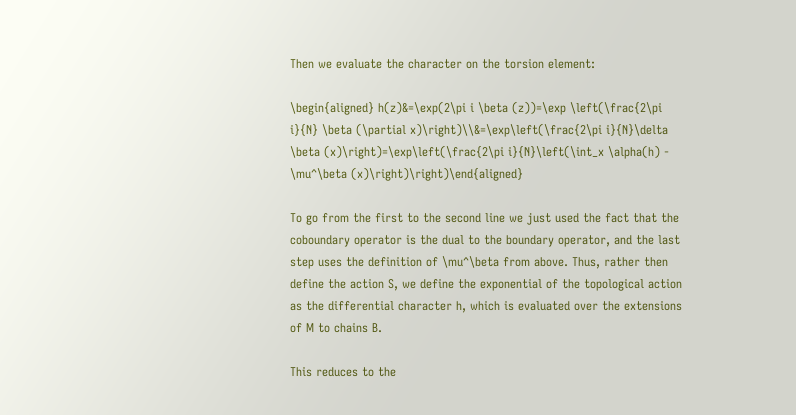Then we evaluate the character on the torsion element:

\begin{aligned} h(z)&=\exp(2\pi i \beta (z))=\exp \left(\frac{2\pi i}{N} \beta (\partial x)\right)\\&=\exp\left(\frac{2\pi i}{N}\delta \beta (x)\right)=\exp\left(\frac{2\pi i}{N}\left(\int_x \alpha(h) - \mu^\beta (x)\right)\right)\end{aligned}

To go from the first to the second line we just used the fact that the coboundary operator is the dual to the boundary operator, and the last step uses the definition of \mu^\beta from above. Thus, rather then define the action S, we define the exponential of the topological action as the differential character h, which is evaluated over the extensions of M to chains B.

This reduces to the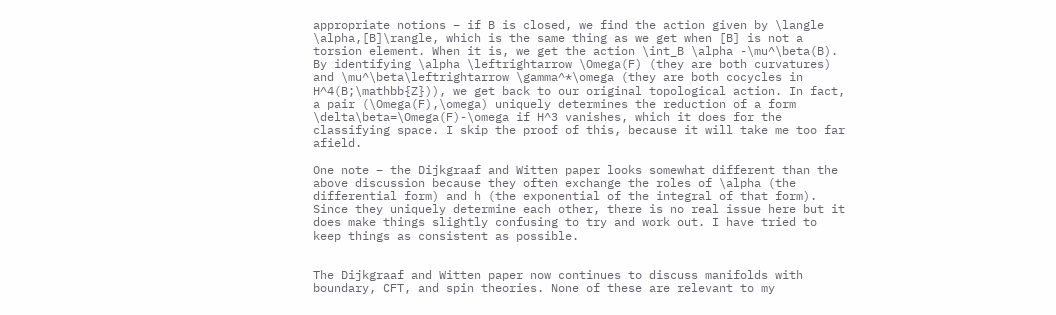appropriate notions – if B is closed, we find the action given by \langle \alpha,[B]\rangle, which is the same thing as we get when [B] is not a torsion element. When it is, we get the action \int_B \alpha -\mu^\beta(B). By identifying \alpha \leftrightarrow \Omega(F) (they are both curvatures) and \mu^\beta\leftrightarrow \gamma^*\omega (they are both cocycles in H^4(B;\mathbb{Z})), we get back to our original topological action. In fact, a pair (\Omega(F),\omega) uniquely determines the reduction of a form \delta\beta=\Omega(F)-\omega if H^3 vanishes, which it does for the classifying space. I skip the proof of this, because it will take me too far afield.

One note – the Dijkgraaf and Witten paper looks somewhat different than the above discussion because they often exchange the roles of \alpha (the differential form) and h (the exponential of the integral of that form). Since they uniquely determine each other, there is no real issue here but it does make things slightly confusing to try and work out. I have tried to keep things as consistent as possible.


The Dijkgraaf and Witten paper now continues to discuss manifolds with boundary, CFT, and spin theories. None of these are relevant to my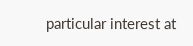particular interest at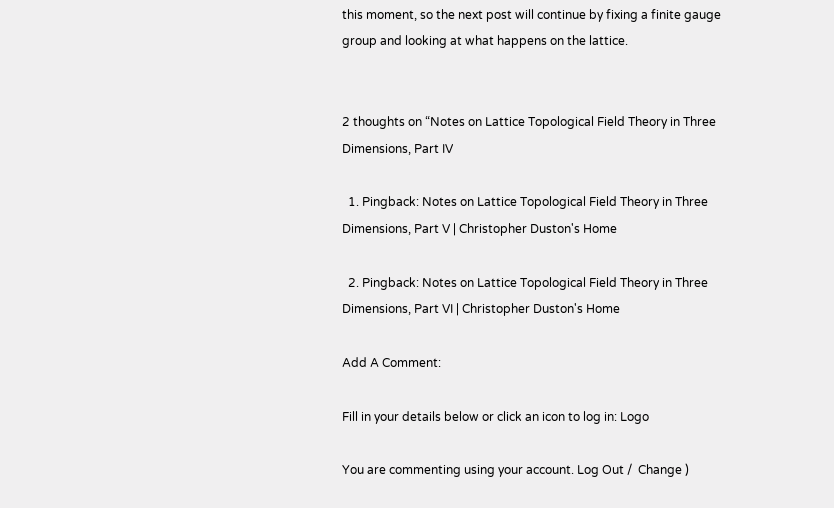this moment, so the next post will continue by fixing a finite gauge group and looking at what happens on the lattice.


2 thoughts on “Notes on Lattice Topological Field Theory in Three Dimensions, Part IV

  1. Pingback: Notes on Lattice Topological Field Theory in Three Dimensions, Part V | Christopher Duston's Home

  2. Pingback: Notes on Lattice Topological Field Theory in Three Dimensions, Part VI | Christopher Duston's Home

Add A Comment:

Fill in your details below or click an icon to log in: Logo

You are commenting using your account. Log Out /  Change )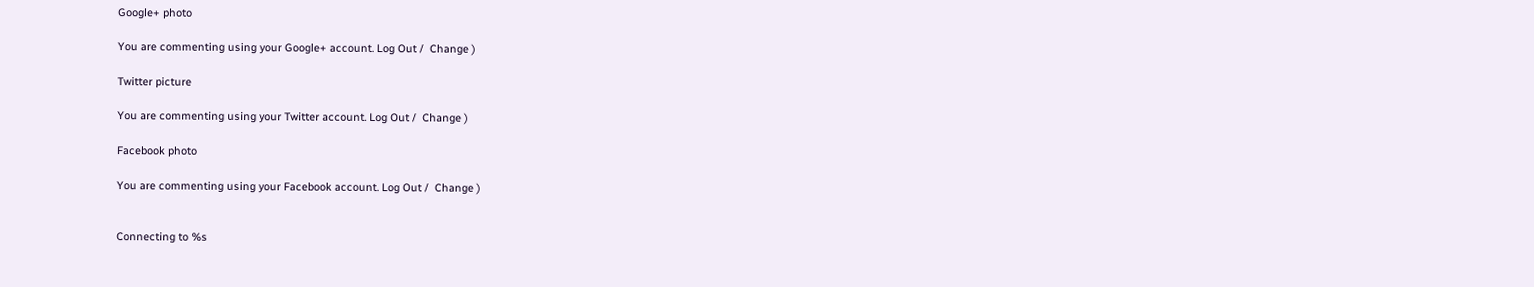Google+ photo

You are commenting using your Google+ account. Log Out /  Change )

Twitter picture

You are commenting using your Twitter account. Log Out /  Change )

Facebook photo

You are commenting using your Facebook account. Log Out /  Change )


Connecting to %s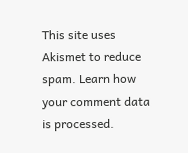This site uses Akismet to reduce spam. Learn how your comment data is processed.